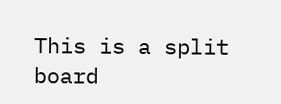This is a split board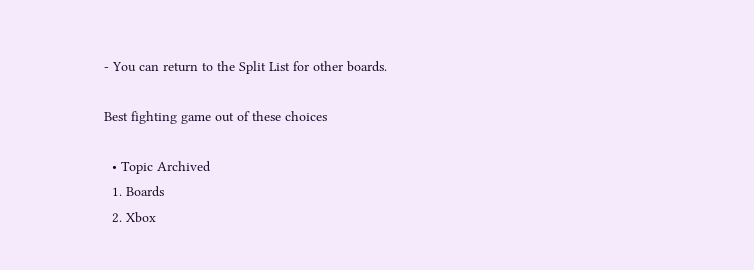- You can return to the Split List for other boards.

Best fighting game out of these choices

  • Topic Archived
  1. Boards
  2. Xbox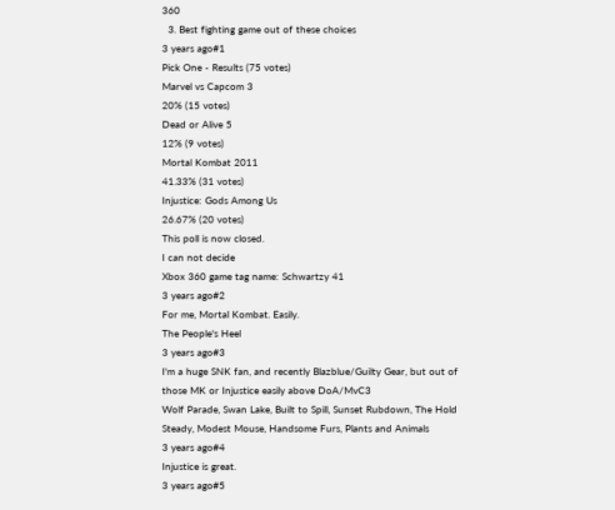360
  3. Best fighting game out of these choices
3 years ago#1
Pick One - Results (75 votes)
Marvel vs Capcom 3
20% (15 votes)
Dead or Alive 5
12% (9 votes)
Mortal Kombat 2011
41.33% (31 votes)
Injustice: Gods Among Us
26.67% (20 votes)
This poll is now closed.
I can not decide
Xbox 360 game tag name: Schwartzy 41
3 years ago#2
For me, Mortal Kombat. Easily.
The People's Heel
3 years ago#3
I'm a huge SNK fan, and recently Blazblue/Guilty Gear, but out of those MK or Injustice easily above DoA/MvC3
Wolf Parade, Swan Lake, Built to Spill, Sunset Rubdown, The Hold Steady, Modest Mouse, Handsome Furs, Plants and Animals
3 years ago#4
Injustice is great.
3 years ago#5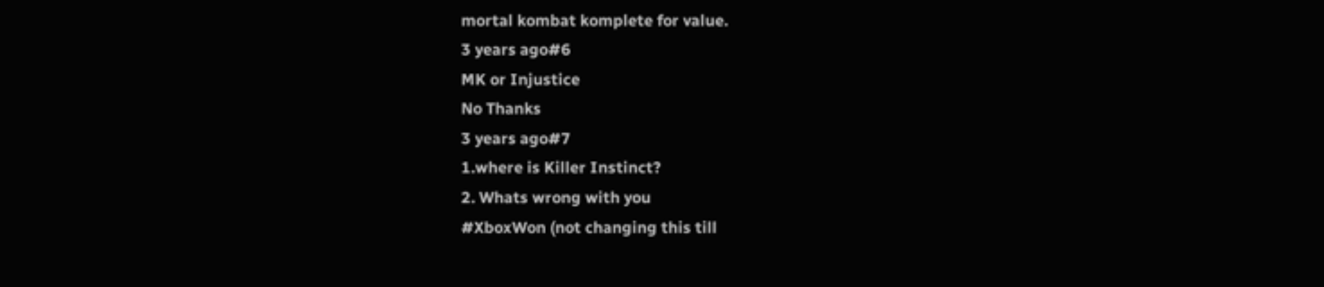mortal kombat komplete for value.
3 years ago#6
MK or Injustice
No Thanks
3 years ago#7
1.where is Killer Instinct?
2. Whats wrong with you
#XboxWon (not changing this till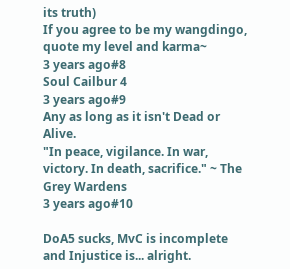its truth)
If you agree to be my wangdingo, quote my level and karma~
3 years ago#8
Soul Cailbur 4
3 years ago#9
Any as long as it isn't Dead or Alive.
"In peace, vigilance. In war, victory. In death, sacrifice." ~ The Grey Wardens
3 years ago#10

DoA5 sucks, MvC is incomplete and Injustice is... alright.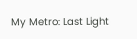My Metro: Last Light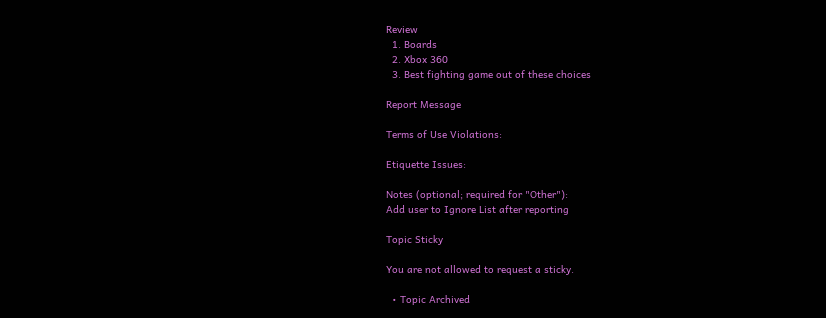Review
  1. Boards
  2. Xbox 360
  3. Best fighting game out of these choices

Report Message

Terms of Use Violations:

Etiquette Issues:

Notes (optional; required for "Other"):
Add user to Ignore List after reporting

Topic Sticky

You are not allowed to request a sticky.

  • Topic Archived